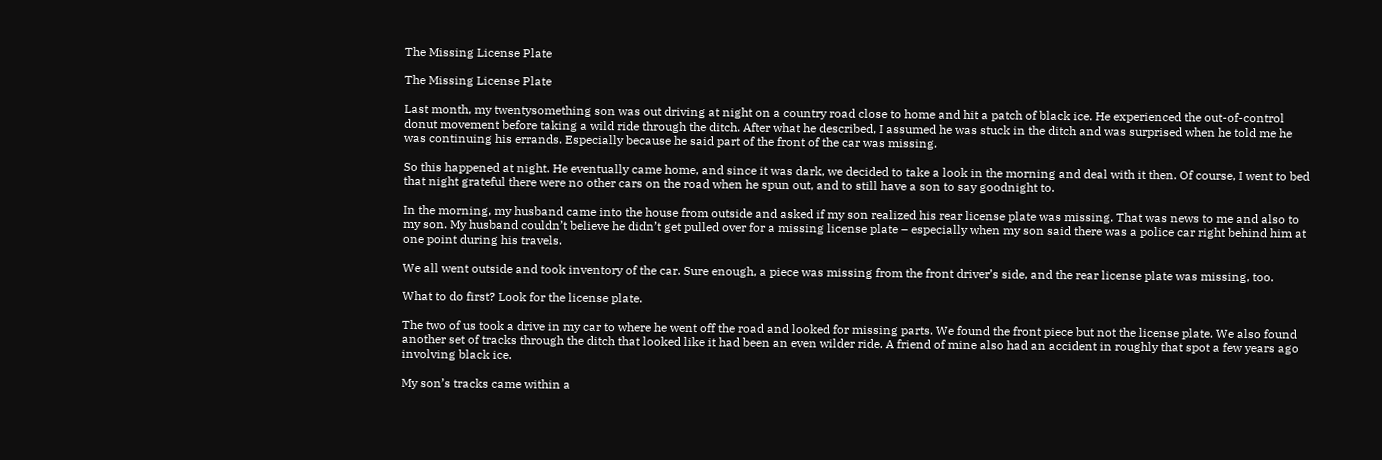The Missing License Plate

The Missing License Plate

Last month, my twentysomething son was out driving at night on a country road close to home and hit a patch of black ice. He experienced the out-of-control donut movement before taking a wild ride through the ditch. After what he described, I assumed he was stuck in the ditch and was surprised when he told me he was continuing his errands. Especially because he said part of the front of the car was missing.

So this happened at night. He eventually came home, and since it was dark, we decided to take a look in the morning and deal with it then. Of course, I went to bed that night grateful there were no other cars on the road when he spun out, and to still have a son to say goodnight to.

In the morning, my husband came into the house from outside and asked if my son realized his rear license plate was missing. That was news to me and also to my son. My husband couldn’t believe he didn’t get pulled over for a missing license plate – especially when my son said there was a police car right behind him at one point during his travels.

We all went outside and took inventory of the car. Sure enough, a piece was missing from the front driver’s side, and the rear license plate was missing, too.

What to do first? Look for the license plate.

The two of us took a drive in my car to where he went off the road and looked for missing parts. We found the front piece but not the license plate. We also found another set of tracks through the ditch that looked like it had been an even wilder ride. A friend of mine also had an accident in roughly that spot a few years ago involving black ice.

My son’s tracks came within a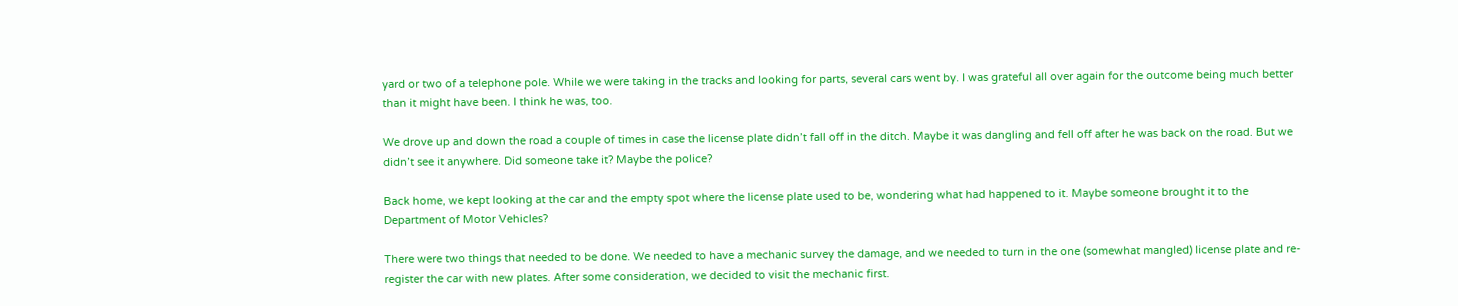yard or two of a telephone pole. While we were taking in the tracks and looking for parts, several cars went by. I was grateful all over again for the outcome being much better than it might have been. I think he was, too.

We drove up and down the road a couple of times in case the license plate didn’t fall off in the ditch. Maybe it was dangling and fell off after he was back on the road. But we didn’t see it anywhere. Did someone take it? Maybe the police?

Back home, we kept looking at the car and the empty spot where the license plate used to be, wondering what had happened to it. Maybe someone brought it to the Department of Motor Vehicles?

There were two things that needed to be done. We needed to have a mechanic survey the damage, and we needed to turn in the one (somewhat mangled) license plate and re-register the car with new plates. After some consideration, we decided to visit the mechanic first.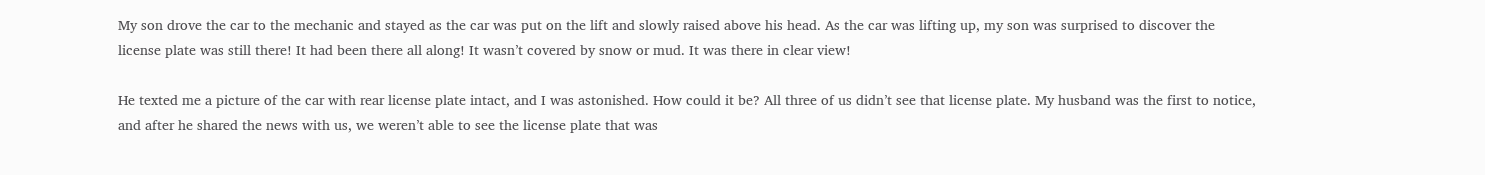My son drove the car to the mechanic and stayed as the car was put on the lift and slowly raised above his head. As the car was lifting up, my son was surprised to discover the license plate was still there! It had been there all along! It wasn’t covered by snow or mud. It was there in clear view!

He texted me a picture of the car with rear license plate intact, and I was astonished. How could it be? All three of us didn’t see that license plate. My husband was the first to notice, and after he shared the news with us, we weren’t able to see the license plate that was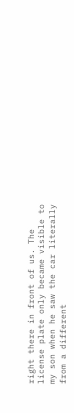right there in front of us. The license plate only became visible to my son when he saw the car literally from a different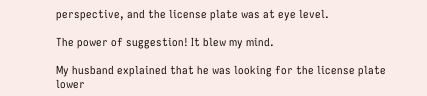perspective, and the license plate was at eye level.

The power of suggestion! It blew my mind.

My husband explained that he was looking for the license plate lower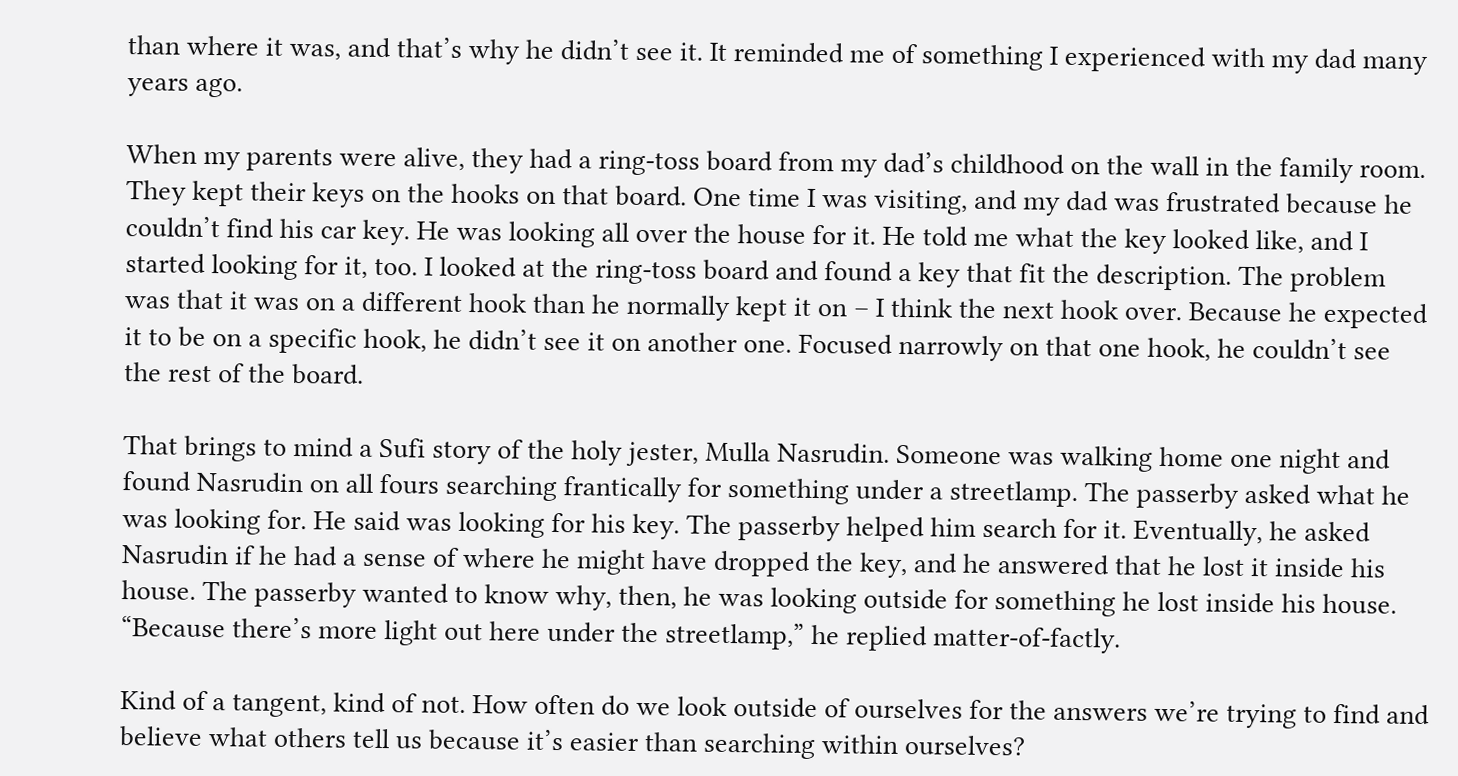than where it was, and that’s why he didn’t see it. It reminded me of something I experienced with my dad many years ago.

When my parents were alive, they had a ring-toss board from my dad’s childhood on the wall in the family room. They kept their keys on the hooks on that board. One time I was visiting, and my dad was frustrated because he couldn’t find his car key. He was looking all over the house for it. He told me what the key looked like, and I started looking for it, too. I looked at the ring-toss board and found a key that fit the description. The problem was that it was on a different hook than he normally kept it on – I think the next hook over. Because he expected it to be on a specific hook, he didn’t see it on another one. Focused narrowly on that one hook, he couldn’t see the rest of the board.

That brings to mind a Sufi story of the holy jester, Mulla Nasrudin. Someone was walking home one night and found Nasrudin on all fours searching frantically for something under a streetlamp. The passerby asked what he was looking for. He said was looking for his key. The passerby helped him search for it. Eventually, he asked Nasrudin if he had a sense of where he might have dropped the key, and he answered that he lost it inside his house. The passerby wanted to know why, then, he was looking outside for something he lost inside his house. “Because there’s more light out here under the streetlamp,” he replied matter-of-factly.

Kind of a tangent, kind of not. How often do we look outside of ourselves for the answers we’re trying to find and believe what others tell us because it’s easier than searching within ourselves?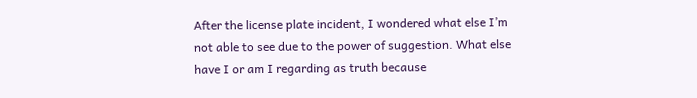After the license plate incident, I wondered what else I’m not able to see due to the power of suggestion. What else have I or am I regarding as truth because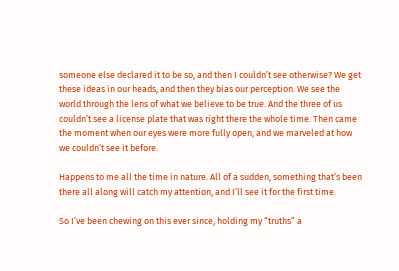someone else declared it to be so, and then I couldn’t see otherwise? We get these ideas in our heads, and then they bias our perception. We see the world through the lens of what we believe to be true. And the three of us couldn’t see a license plate that was right there the whole time. Then came the moment when our eyes were more fully open, and we marveled at how we couldn’t see it before.

Happens to me all the time in nature. All of a sudden, something that’s been there all along will catch my attention, and I’ll see it for the first time.

So I’ve been chewing on this ever since, holding my “truths” a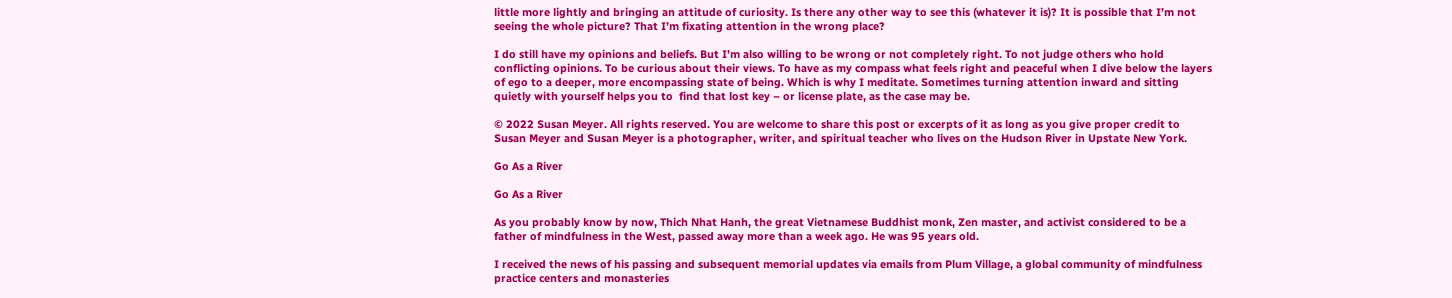little more lightly and bringing an attitude of curiosity. Is there any other way to see this (whatever it is)? It is possible that I’m not seeing the whole picture? That I’m fixating attention in the wrong place?

I do still have my opinions and beliefs. But I’m also willing to be wrong or not completely right. To not judge others who hold conflicting opinions. To be curious about their views. To have as my compass what feels right and peaceful when I dive below the layers of ego to a deeper, more encompassing state of being. Which is why I meditate. Sometimes turning attention inward and sitting quietly with yourself helps you to  find that lost key – or license plate, as the case may be.

© 2022 Susan Meyer. All rights reserved. You are welcome to share this post or excerpts of it as long as you give proper credit to Susan Meyer and Susan Meyer is a photographer, writer, and spiritual teacher who lives on the Hudson River in Upstate New York.

Go As a River

Go As a River

As you probably know by now, Thich Nhat Hanh, the great Vietnamese Buddhist monk, Zen master, and activist considered to be a father of mindfulness in the West, passed away more than a week ago. He was 95 years old.

I received the news of his passing and subsequent memorial updates via emails from Plum Village, a global community of mindfulness practice centers and monasteries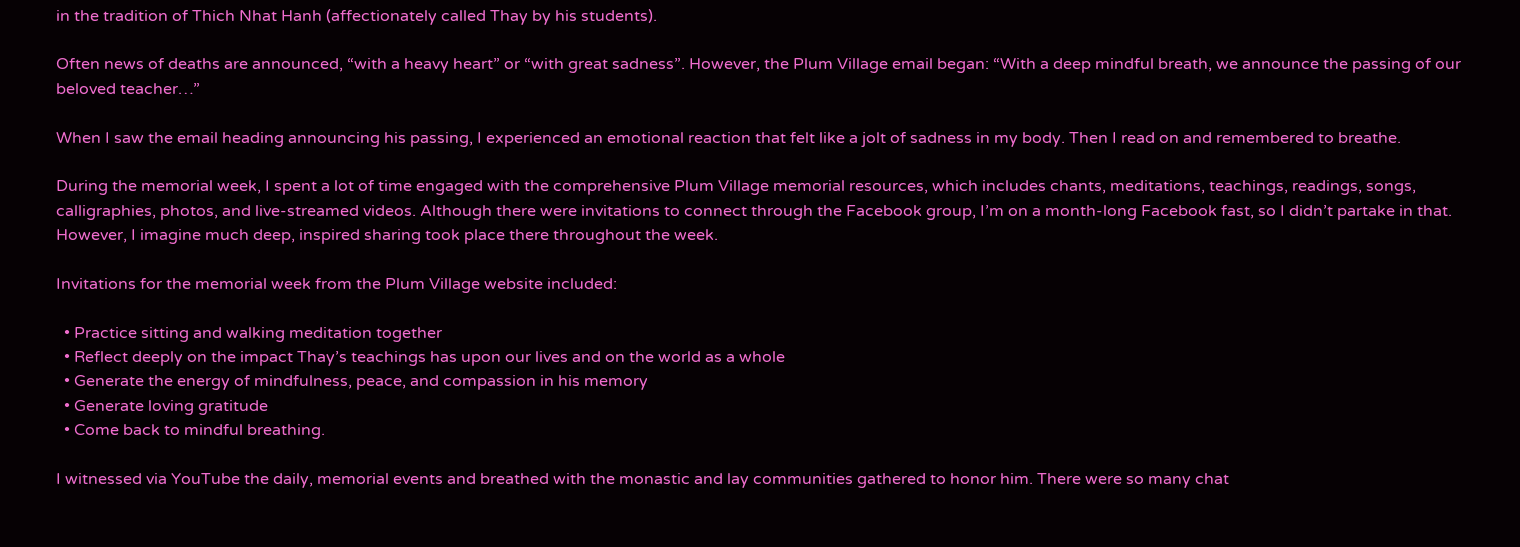in the tradition of Thich Nhat Hanh (affectionately called Thay by his students).

Often news of deaths are announced, “with a heavy heart” or “with great sadness”. However, the Plum Village email began: “With a deep mindful breath, we announce the passing of our beloved teacher…”

When I saw the email heading announcing his passing, I experienced an emotional reaction that felt like a jolt of sadness in my body. Then I read on and remembered to breathe.

During the memorial week, I spent a lot of time engaged with the comprehensive Plum Village memorial resources, which includes chants, meditations, teachings, readings, songs, calligraphies, photos, and live-streamed videos. Although there were invitations to connect through the Facebook group, I’m on a month-long Facebook fast, so I didn’t partake in that. However, I imagine much deep, inspired sharing took place there throughout the week.

Invitations for the memorial week from the Plum Village website included:

  • Practice sitting and walking meditation together
  • Reflect deeply on the impact Thay’s teachings has upon our lives and on the world as a whole
  • Generate the energy of mindfulness, peace, and compassion in his memory
  • Generate loving gratitude
  • Come back to mindful breathing.

I witnessed via YouTube the daily, memorial events and breathed with the monastic and lay communities gathered to honor him. There were so many chat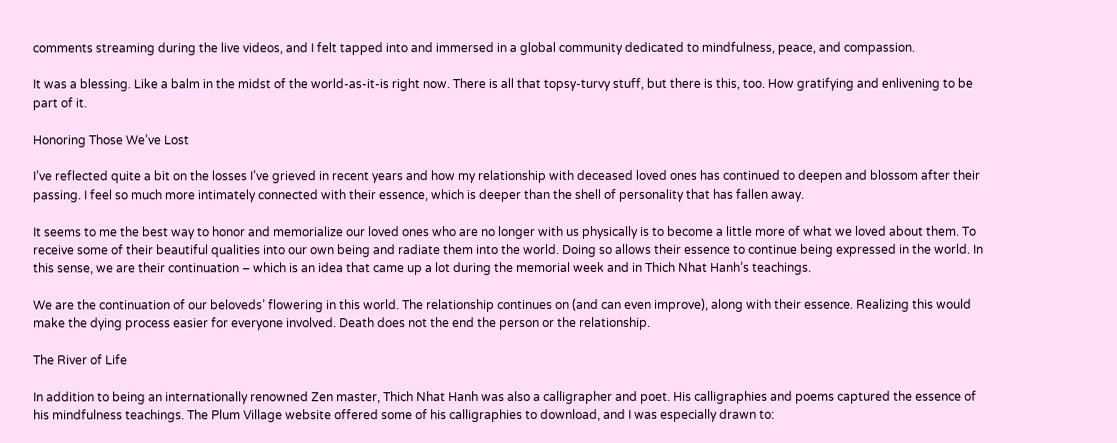comments streaming during the live videos, and I felt tapped into and immersed in a global community dedicated to mindfulness, peace, and compassion.

It was a blessing. Like a balm in the midst of the world-as-it-is right now. There is all that topsy-turvy stuff, but there is this, too. How gratifying and enlivening to be part of it.

Honoring Those We’ve Lost

I’ve reflected quite a bit on the losses I’ve grieved in recent years and how my relationship with deceased loved ones has continued to deepen and blossom after their passing. I feel so much more intimately connected with their essence, which is deeper than the shell of personality that has fallen away.

It seems to me the best way to honor and memorialize our loved ones who are no longer with us physically is to become a little more of what we loved about them. To receive some of their beautiful qualities into our own being and radiate them into the world. Doing so allows their essence to continue being expressed in the world. In this sense, we are their continuation – which is an idea that came up a lot during the memorial week and in Thich Nhat Hanh’s teachings.

We are the continuation of our beloveds’ flowering in this world. The relationship continues on (and can even improve), along with their essence. Realizing this would make the dying process easier for everyone involved. Death does not the end the person or the relationship.

The River of Life

In addition to being an internationally renowned Zen master, Thich Nhat Hanh was also a calligrapher and poet. His calligraphies and poems captured the essence of his mindfulness teachings. The Plum Village website offered some of his calligraphies to download, and I was especially drawn to: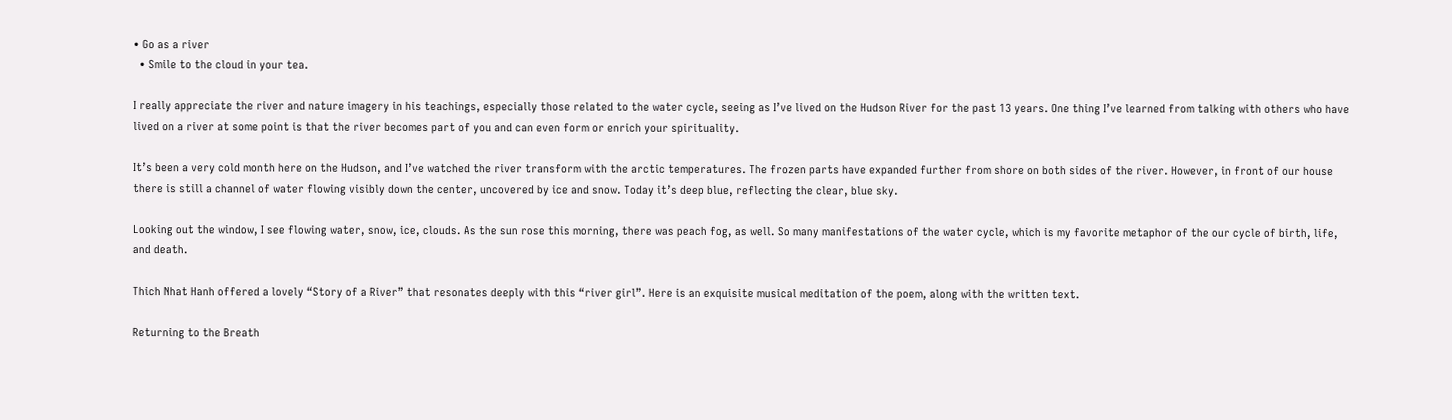• Go as a river
  • Smile to the cloud in your tea.

I really appreciate the river and nature imagery in his teachings, especially those related to the water cycle, seeing as I’ve lived on the Hudson River for the past 13 years. One thing I’ve learned from talking with others who have lived on a river at some point is that the river becomes part of you and can even form or enrich your spirituality.

It’s been a very cold month here on the Hudson, and I’ve watched the river transform with the arctic temperatures. The frozen parts have expanded further from shore on both sides of the river. However, in front of our house there is still a channel of water flowing visibly down the center, uncovered by ice and snow. Today it’s deep blue, reflecting the clear, blue sky.

Looking out the window, I see flowing water, snow, ice, clouds. As the sun rose this morning, there was peach fog, as well. So many manifestations of the water cycle, which is my favorite metaphor of the our cycle of birth, life, and death.

Thich Nhat Hanh offered a lovely “Story of a River” that resonates deeply with this “river girl”. Here is an exquisite musical meditation of the poem, along with the written text.

Returning to the Breath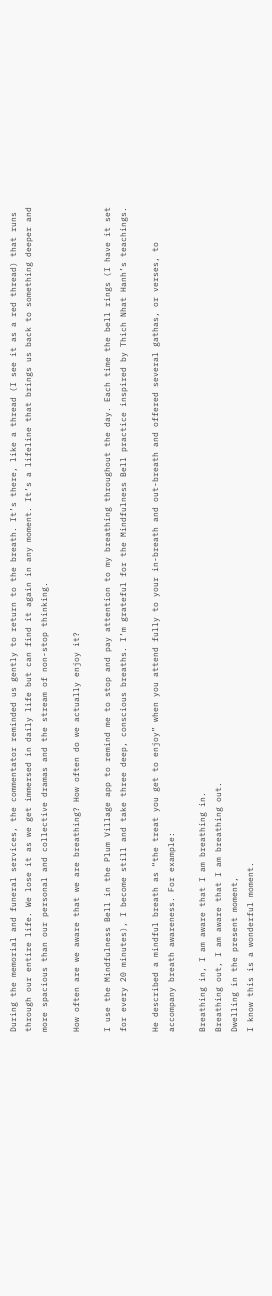During the memorial and funeral services, the commentator reminded us gently to return to the breath. It’s there, like a thread (I see it as a red thread) that runs through our entire life. We lose it as we get immersed in daily life but can find it again in any moment. It’s a lifeline that brings us back to something deeper and more spacious than our personal and collective dramas and the stream of non-stop thinking.

How often are we aware that we are breathing? How often do we actually enjoy it?

I use the Mindfulness Bell in the Plum Village app to remind me to stop and pay attention to my breathing throughout the day. Each time the bell rings (I have it set for every 20 minutes), I become still and take three deep, conscious breaths. I’m grateful for the Mindfulness Bell practice inspired by Thich Nhat Hanh’s teachings.

He described a mindful breath as “the treat you get to enjoy” when you attend fully to your in-breath and out-breath and offered several gathas, or verses, to accompany breath awareness. For example:

Breathing in, I am aware that I am breathing in.
Breathing out, I am aware that I am breathing out.
Dwelling in the present moment,
I know this is a wonderful moment.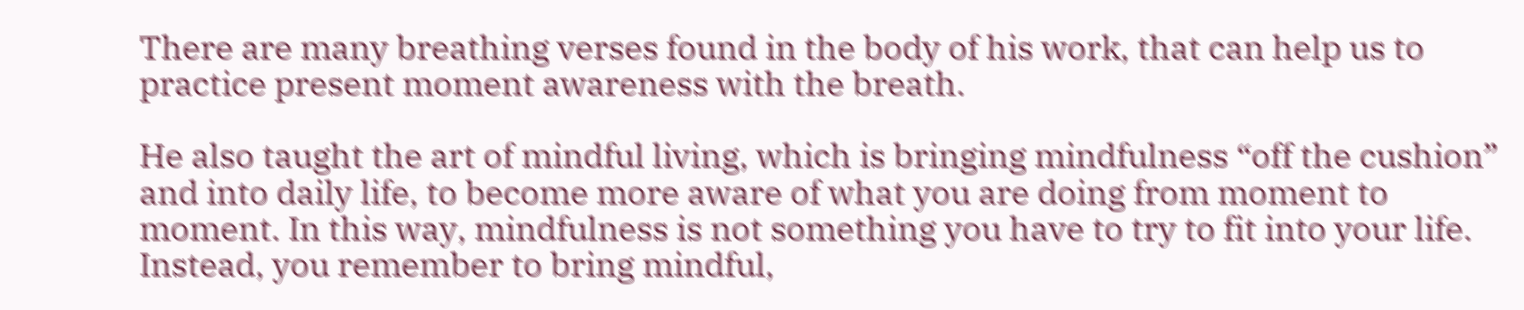There are many breathing verses found in the body of his work, that can help us to practice present moment awareness with the breath.

He also taught the art of mindful living, which is bringing mindfulness “off the cushion” and into daily life, to become more aware of what you are doing from moment to moment. In this way, mindfulness is not something you have to try to fit into your life. Instead, you remember to bring mindful,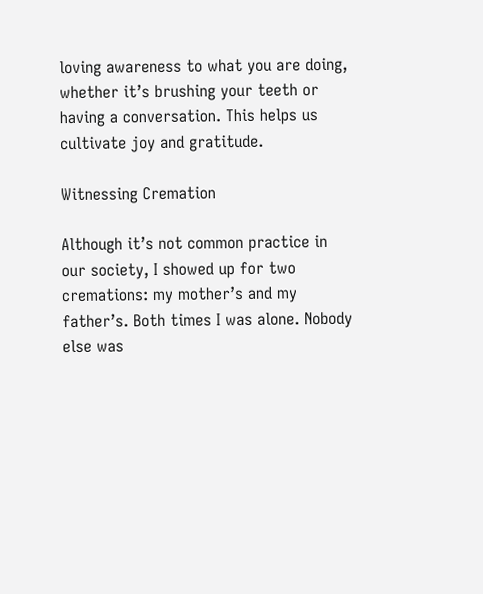loving awareness to what you are doing, whether it’s brushing your teeth or having a conversation. This helps us cultivate joy and gratitude.

Witnessing Cremation

Although it’s not common practice in our society, I showed up for two cremations: my mother’s and my father’s. Both times I was alone. Nobody else was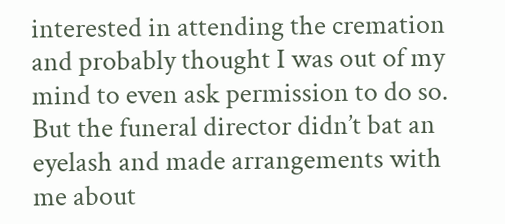interested in attending the cremation and probably thought I was out of my mind to even ask permission to do so. But the funeral director didn’t bat an eyelash and made arrangements with me about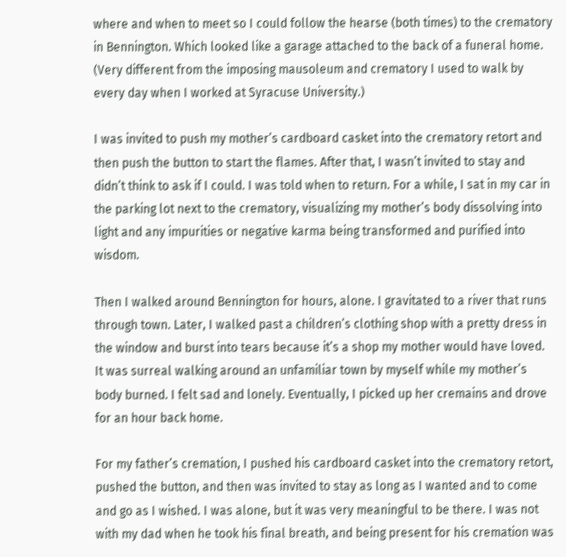where and when to meet so I could follow the hearse (both times) to the crematory in Bennington. Which looked like a garage attached to the back of a funeral home. (Very different from the imposing mausoleum and crematory I used to walk by every day when I worked at Syracuse University.)

I was invited to push my mother’s cardboard casket into the crematory retort and then push the button to start the flames. After that, I wasn’t invited to stay and didn’t think to ask if I could. I was told when to return. For a while, I sat in my car in the parking lot next to the crematory, visualizing my mother’s body dissolving into light and any impurities or negative karma being transformed and purified into wisdom.

Then I walked around Bennington for hours, alone. I gravitated to a river that runs through town. Later, I walked past a children’s clothing shop with a pretty dress in the window and burst into tears because it’s a shop my mother would have loved. It was surreal walking around an unfamiliar town by myself while my mother’s body burned. I felt sad and lonely. Eventually, I picked up her cremains and drove for an hour back home.

For my father’s cremation, I pushed his cardboard casket into the crematory retort, pushed the button, and then was invited to stay as long as I wanted and to come and go as I wished. I was alone, but it was very meaningful to be there. I was not with my dad when he took his final breath, and being present for his cremation was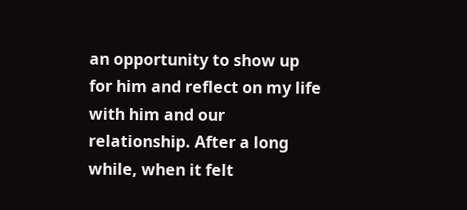an opportunity to show up for him and reflect on my life with him and our relationship. After a long while, when it felt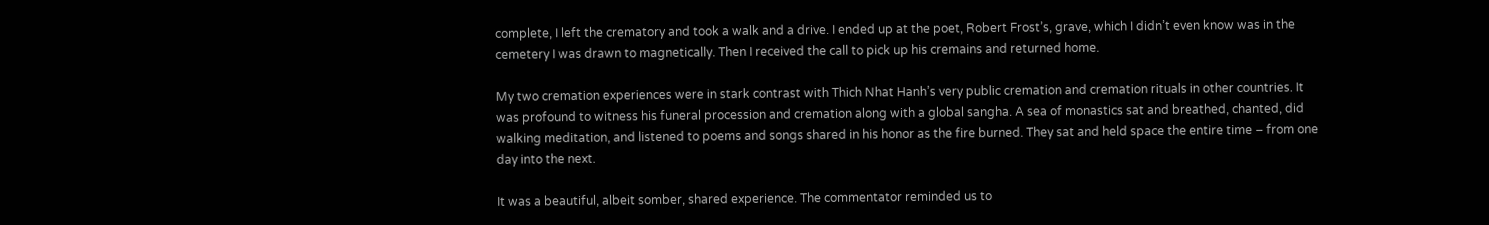complete, I left the crematory and took a walk and a drive. I ended up at the poet, Robert Frost’s, grave, which I didn’t even know was in the cemetery I was drawn to magnetically. Then I received the call to pick up his cremains and returned home.

My two cremation experiences were in stark contrast with Thich Nhat Hanh’s very public cremation and cremation rituals in other countries. It was profound to witness his funeral procession and cremation along with a global sangha. A sea of monastics sat and breathed, chanted, did walking meditation, and listened to poems and songs shared in his honor as the fire burned. They sat and held space the entire time – from one day into the next.

It was a beautiful, albeit somber, shared experience. The commentator reminded us to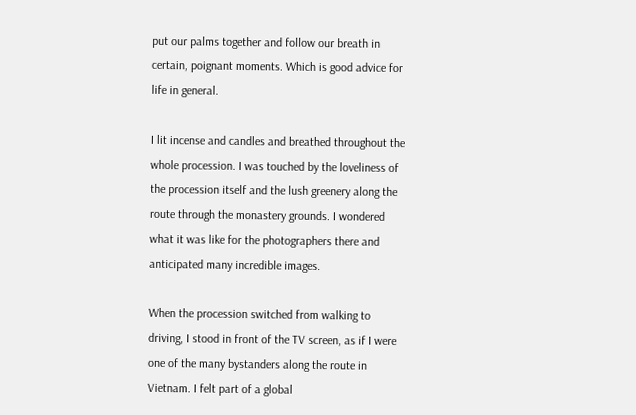put our palms together and follow our breath in certain, poignant moments. Which is good advice for life in general.

I lit incense and candles and breathed throughout the whole procession. I was touched by the loveliness of the procession itself and the lush greenery along the route through the monastery grounds. I wondered what it was like for the photographers there and anticipated many incredible images.

When the procession switched from walking to driving, I stood in front of the TV screen, as if I were one of the many bystanders along the route in Vietnam. I felt part of a global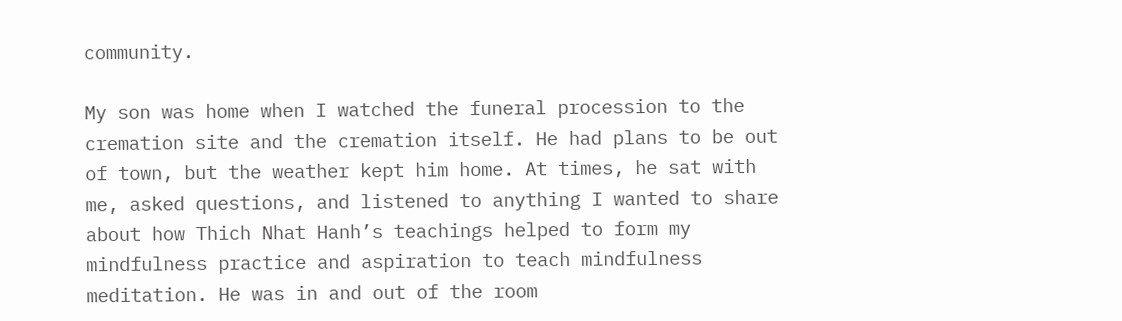community.

My son was home when I watched the funeral procession to the cremation site and the cremation itself. He had plans to be out of town, but the weather kept him home. At times, he sat with me, asked questions, and listened to anything I wanted to share about how Thich Nhat Hanh’s teachings helped to form my mindfulness practice and aspiration to teach mindfulness meditation. He was in and out of the room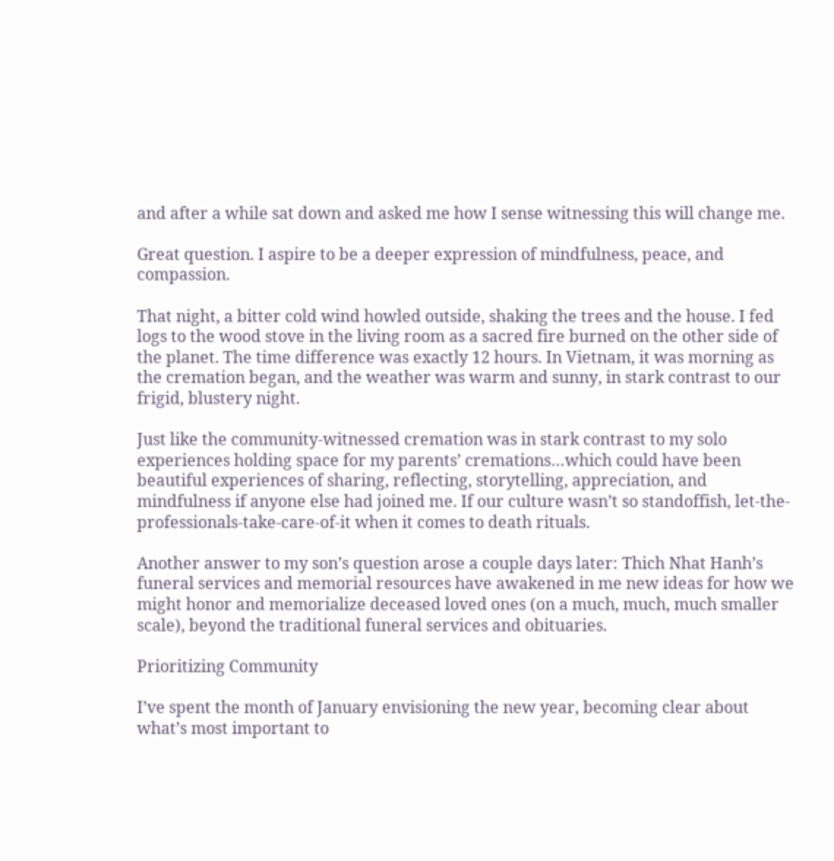and after a while sat down and asked me how I sense witnessing this will change me.

Great question. I aspire to be a deeper expression of mindfulness, peace, and compassion.

That night, a bitter cold wind howled outside, shaking the trees and the house. I fed logs to the wood stove in the living room as a sacred fire burned on the other side of the planet. The time difference was exactly 12 hours. In Vietnam, it was morning as the cremation began, and the weather was warm and sunny, in stark contrast to our frigid, blustery night.

Just like the community-witnessed cremation was in stark contrast to my solo experiences holding space for my parents’ cremations…which could have been beautiful experiences of sharing, reflecting, storytelling, appreciation, and mindfulness if anyone else had joined me. If our culture wasn’t so standoffish, let-the-professionals-take-care-of-it when it comes to death rituals.

Another answer to my son’s question arose a couple days later: Thich Nhat Hanh’s funeral services and memorial resources have awakened in me new ideas for how we might honor and memorialize deceased loved ones (on a much, much, much smaller scale), beyond the traditional funeral services and obituaries.

Prioritizing Community

I’ve spent the month of January envisioning the new year, becoming clear about what’s most important to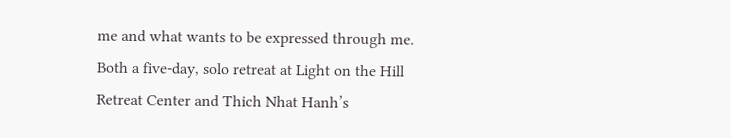me and what wants to be expressed through me. Both a five-day, solo retreat at Light on the Hill Retreat Center and Thich Nhat Hanh’s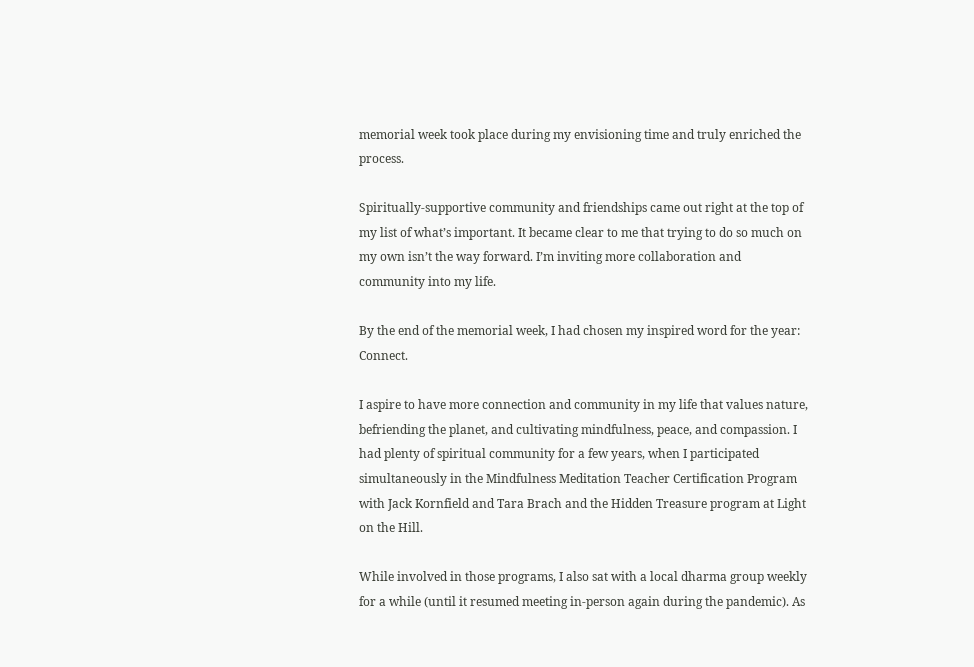memorial week took place during my envisioning time and truly enriched the process.

Spiritually-supportive community and friendships came out right at the top of my list of what’s important. It became clear to me that trying to do so much on my own isn’t the way forward. I’m inviting more collaboration and community into my life.

By the end of the memorial week, I had chosen my inspired word for the year: Connect.

I aspire to have more connection and community in my life that values nature, befriending the planet, and cultivating mindfulness, peace, and compassion. I had plenty of spiritual community for a few years, when I participated simultaneously in the Mindfulness Meditation Teacher Certification Program with Jack Kornfield and Tara Brach and the Hidden Treasure program at Light on the Hill.

While involved in those programs, I also sat with a local dharma group weekly for a while (until it resumed meeting in-person again during the pandemic). As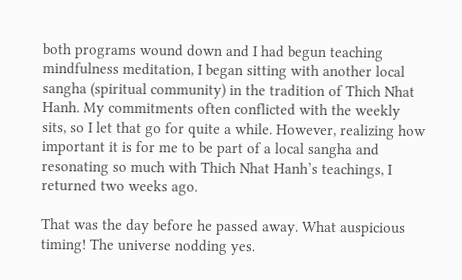both programs wound down and I had begun teaching mindfulness meditation, I began sitting with another local sangha (spiritual community) in the tradition of Thich Nhat Hanh. My commitments often conflicted with the weekly sits, so I let that go for quite a while. However, realizing how important it is for me to be part of a local sangha and resonating so much with Thich Nhat Hanh’s teachings, I returned two weeks ago.

That was the day before he passed away. What auspicious timing! The universe nodding yes.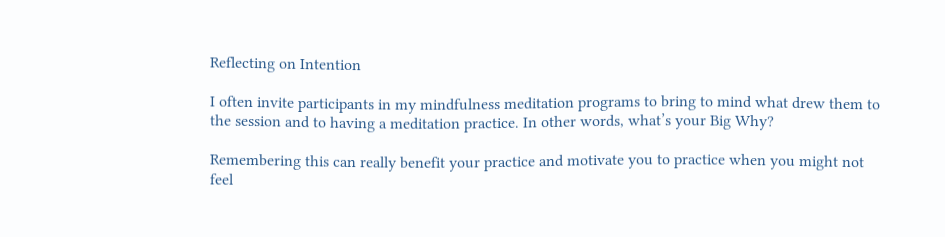Reflecting on Intention

I often invite participants in my mindfulness meditation programs to bring to mind what drew them to the session and to having a meditation practice. In other words, what’s your Big Why?

Remembering this can really benefit your practice and motivate you to practice when you might not feel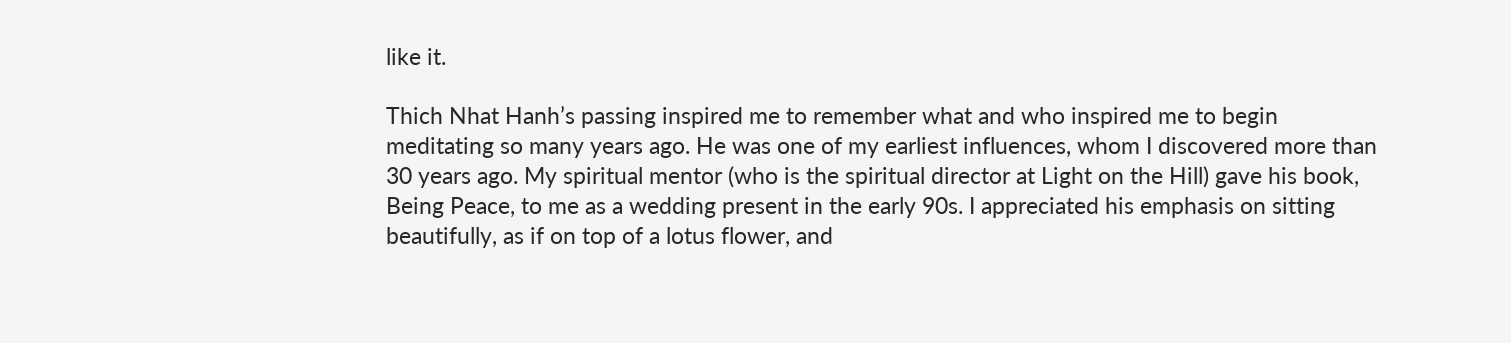like it.

Thich Nhat Hanh’s passing inspired me to remember what and who inspired me to begin meditating so many years ago. He was one of my earliest influences, whom I discovered more than 30 years ago. My spiritual mentor (who is the spiritual director at Light on the Hill) gave his book, Being Peace, to me as a wedding present in the early 90s. I appreciated his emphasis on sitting beautifully, as if on top of a lotus flower, and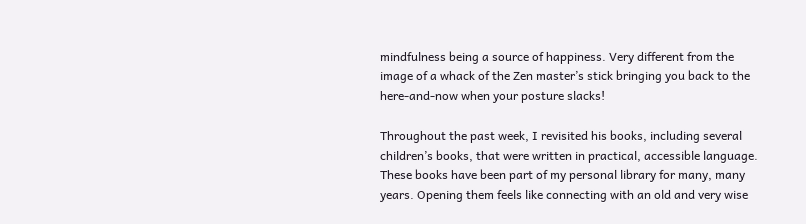mindfulness being a source of happiness. Very different from the image of a whack of the Zen master’s stick bringing you back to the here-and-now when your posture slacks!

Throughout the past week, I revisited his books, including several children’s books, that were written in practical, accessible language. These books have been part of my personal library for many, many years. Opening them feels like connecting with an old and very wise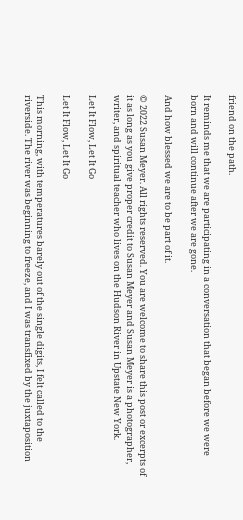friend on the path.

It reminds me that we are participating in a conversation that began before we were born and will continue after we are gone.

And how blessed we are to be part of it.

© 2022 Susan Meyer. All rights reserved. You are welcome to share this post or excerpts of it as long as you give proper credit to Susan Meyer and Susan Meyer is a photographer, writer, and spiritual teacher who lives on the Hudson River in Upstate New York.

Let It Flow, Let It Go

Let It Flow, Let It Go

This morning, with temperatures barely out of the single digits, I felt called to the riverside. The river was beginning to freeze, and I was transfixed by the juxtaposition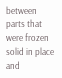between parts that were frozen solid in place and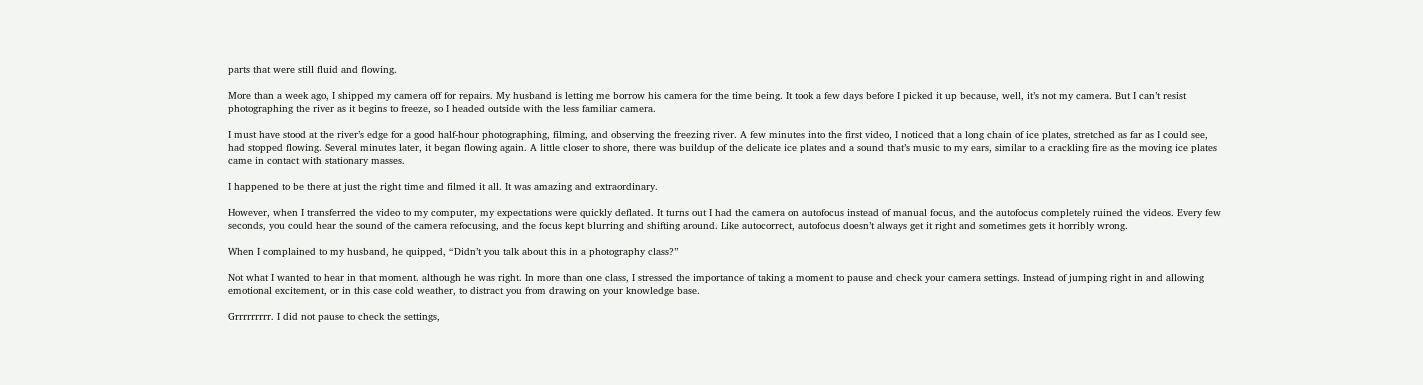parts that were still fluid and flowing.

More than a week ago, I shipped my camera off for repairs. My husband is letting me borrow his camera for the time being. It took a few days before I picked it up because, well, it’s not my camera. But I can’t resist photographing the river as it begins to freeze, so I headed outside with the less familiar camera.

I must have stood at the river’s edge for a good half-hour photographing, filming, and observing the freezing river. A few minutes into the first video, I noticed that a long chain of ice plates, stretched as far as I could see, had stopped flowing. Several minutes later, it began flowing again. A little closer to shore, there was buildup of the delicate ice plates and a sound that’s music to my ears, similar to a crackling fire as the moving ice plates came in contact with stationary masses.

I happened to be there at just the right time and filmed it all. It was amazing and extraordinary.

However, when I transferred the video to my computer, my expectations were quickly deflated. It turns out I had the camera on autofocus instead of manual focus, and the autofocus completely ruined the videos. Every few seconds, you could hear the sound of the camera refocusing, and the focus kept blurring and shifting around. Like autocorrect, autofocus doesn’t always get it right and sometimes gets it horribly wrong.

When I complained to my husband, he quipped, “Didn’t you talk about this in a photography class?”

Not what I wanted to hear in that moment. although he was right. In more than one class, I stressed the importance of taking a moment to pause and check your camera settings. Instead of jumping right in and allowing emotional excitement, or in this case cold weather, to distract you from drawing on your knowledge base.

Grrrrrrrrr. I did not pause to check the settings,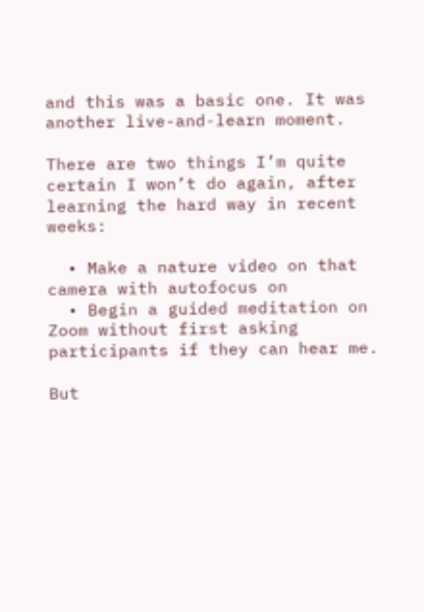and this was a basic one. It was another live-and-learn moment.

There are two things I’m quite certain I won’t do again, after learning the hard way in recent weeks:

  • Make a nature video on that camera with autofocus on
  • Begin a guided meditation on Zoom without first asking participants if they can hear me.

But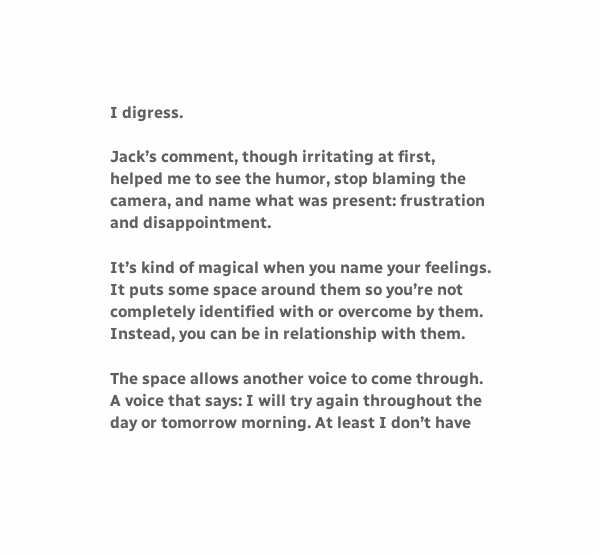I digress.

Jack’s comment, though irritating at first, helped me to see the humor, stop blaming the camera, and name what was present: frustration and disappointment.

It’s kind of magical when you name your feelings. It puts some space around them so you’re not completely identified with or overcome by them. Instead, you can be in relationship with them.

The space allows another voice to come through. A voice that says: I will try again throughout the day or tomorrow morning. At least I don’t have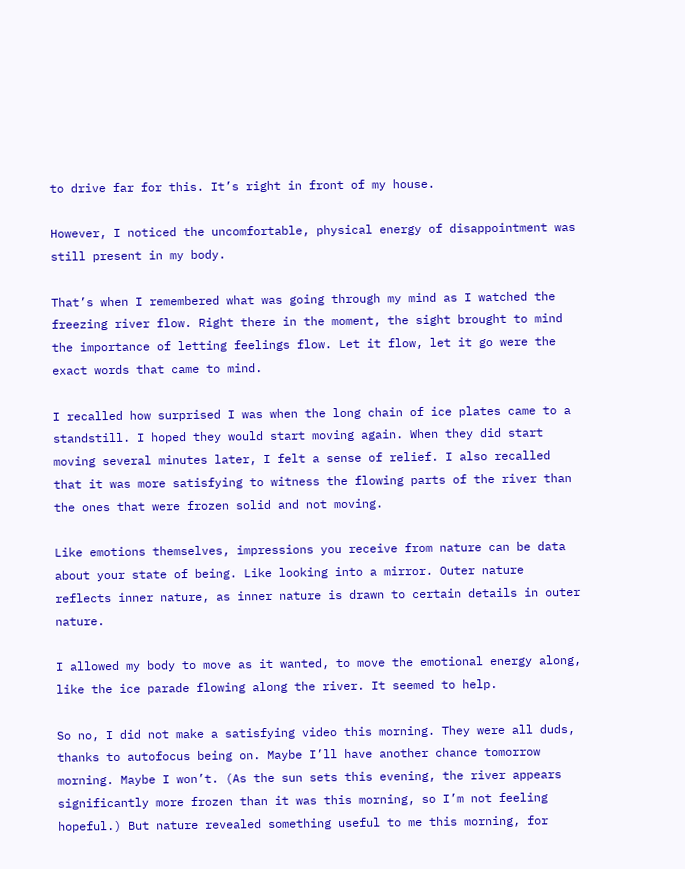to drive far for this. It’s right in front of my house.

However, I noticed the uncomfortable, physical energy of disappointment was still present in my body.

That’s when I remembered what was going through my mind as I watched the freezing river flow. Right there in the moment, the sight brought to mind the importance of letting feelings flow. Let it flow, let it go were the exact words that came to mind.

I recalled how surprised I was when the long chain of ice plates came to a standstill. I hoped they would start moving again. When they did start moving several minutes later, I felt a sense of relief. I also recalled that it was more satisfying to witness the flowing parts of the river than the ones that were frozen solid and not moving.

Like emotions themselves, impressions you receive from nature can be data about your state of being. Like looking into a mirror. Outer nature reflects inner nature, as inner nature is drawn to certain details in outer nature.

I allowed my body to move as it wanted, to move the emotional energy along, like the ice parade flowing along the river. It seemed to help.

So no, I did not make a satisfying video this morning. They were all duds, thanks to autofocus being on. Maybe I’ll have another chance tomorrow morning. Maybe I won’t. (As the sun sets this evening, the river appears significantly more frozen than it was this morning, so I’m not feeling hopeful.) But nature revealed something useful to me this morning, for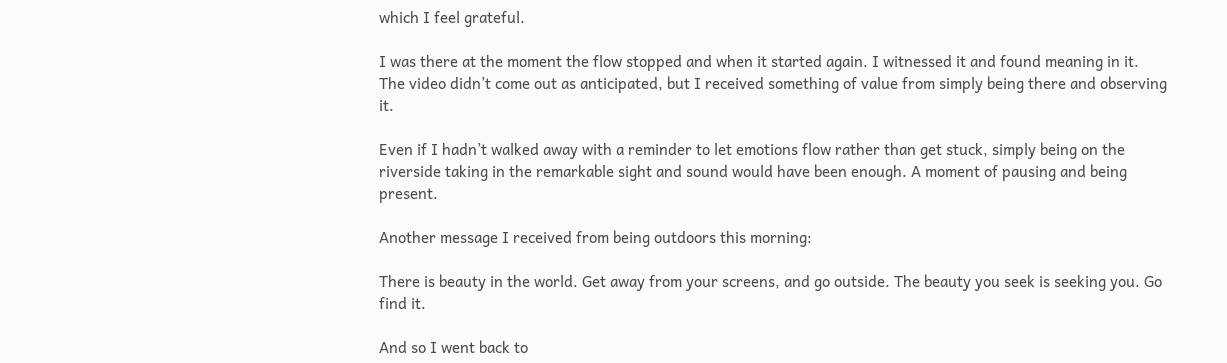which I feel grateful.

I was there at the moment the flow stopped and when it started again. I witnessed it and found meaning in it. The video didn’t come out as anticipated, but I received something of value from simply being there and observing it.

Even if I hadn’t walked away with a reminder to let emotions flow rather than get stuck, simply being on the riverside taking in the remarkable sight and sound would have been enough. A moment of pausing and being present.

Another message I received from being outdoors this morning:

There is beauty in the world. Get away from your screens, and go outside. The beauty you seek is seeking you. Go find it.

And so I went back to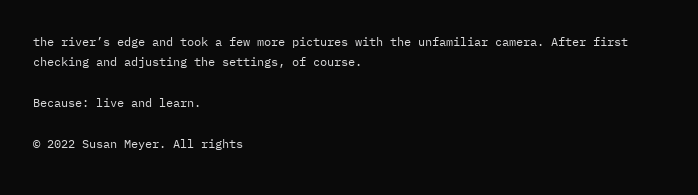the river’s edge and took a few more pictures with the unfamiliar camera. After first checking and adjusting the settings, of course.

Because: live and learn.

© 2022 Susan Meyer. All rights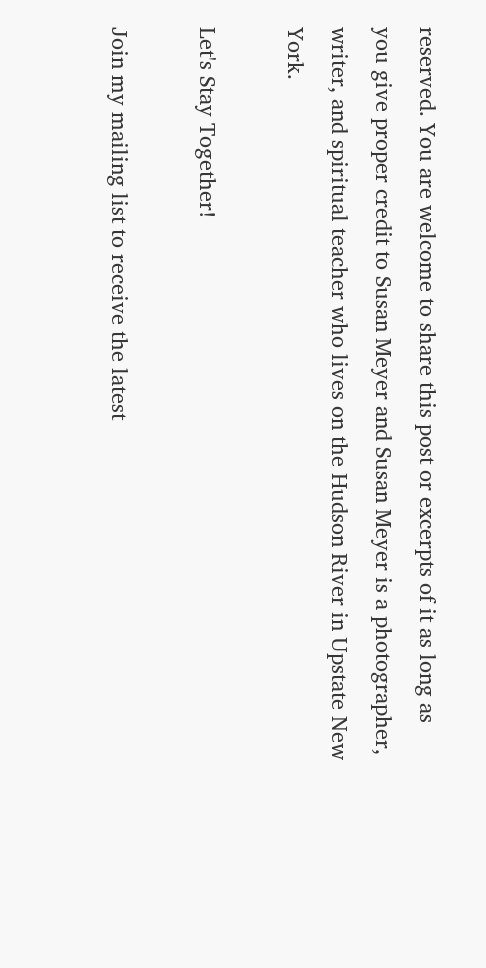reserved. You are welcome to share this post or excerpts of it as long as you give proper credit to Susan Meyer and Susan Meyer is a photographer, writer, and spiritual teacher who lives on the Hudson River in Upstate New York.

Let's Stay Together!

Join my mailing list to receive the latest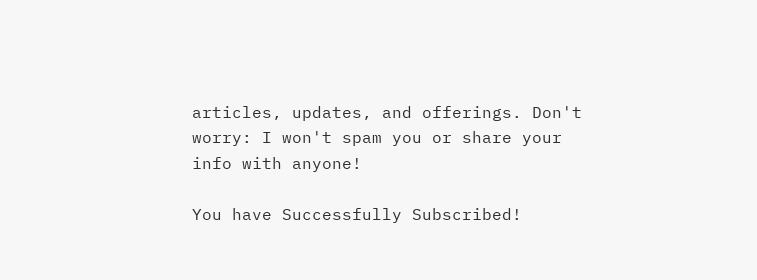articles, updates, and offerings. Don't worry: I won't spam you or share your info with anyone!

You have Successfully Subscribed!